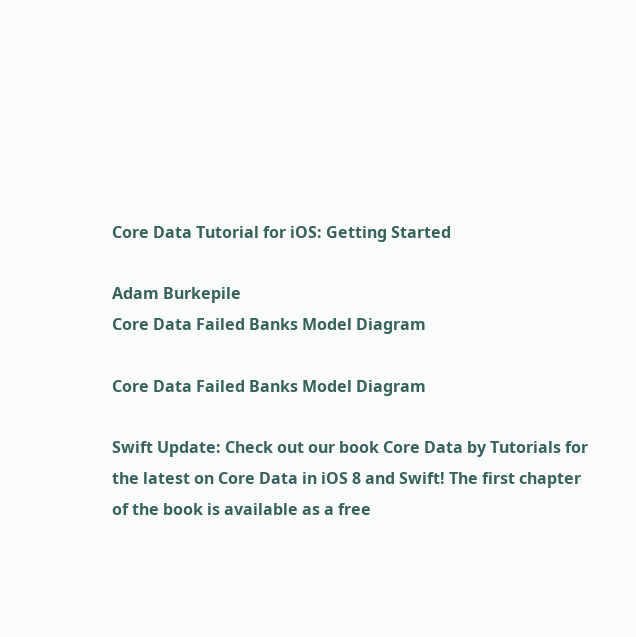Core Data Tutorial for iOS: Getting Started

Adam Burkepile
Core Data Failed Banks Model Diagram

Core Data Failed Banks Model Diagram

Swift Update: Check out our book Core Data by Tutorials for the latest on Core Data in iOS 8 and Swift! The first chapter of the book is available as a free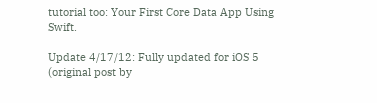tutorial too: Your First Core Data App Using Swift.

Update 4/17/12: Fully updated for iOS 5 (original post by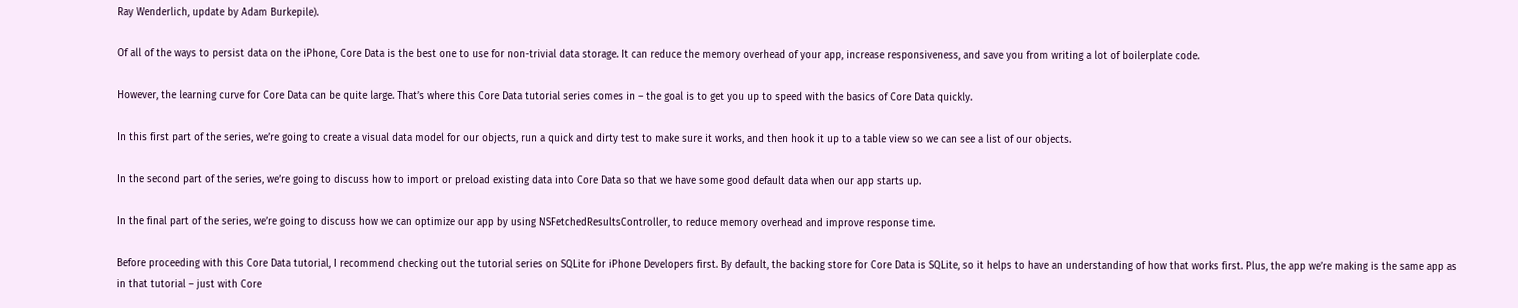Ray Wenderlich, update by Adam Burkepile).

Of all of the ways to persist data on the iPhone, Core Data is the best one to use for non-trivial data storage. It can reduce the memory overhead of your app, increase responsiveness, and save you from writing a lot of boilerplate code.

However, the learning curve for Core Data can be quite large. That’s where this Core Data tutorial series comes in – the goal is to get you up to speed with the basics of Core Data quickly.

In this first part of the series, we’re going to create a visual data model for our objects, run a quick and dirty test to make sure it works, and then hook it up to a table view so we can see a list of our objects.

In the second part of the series, we’re going to discuss how to import or preload existing data into Core Data so that we have some good default data when our app starts up.

In the final part of the series, we’re going to discuss how we can optimize our app by using NSFetchedResultsController, to reduce memory overhead and improve response time.

Before proceeding with this Core Data tutorial, I recommend checking out the tutorial series on SQLite for iPhone Developers first. By default, the backing store for Core Data is SQLite, so it helps to have an understanding of how that works first. Plus, the app we’re making is the same app as in that tutorial – just with Core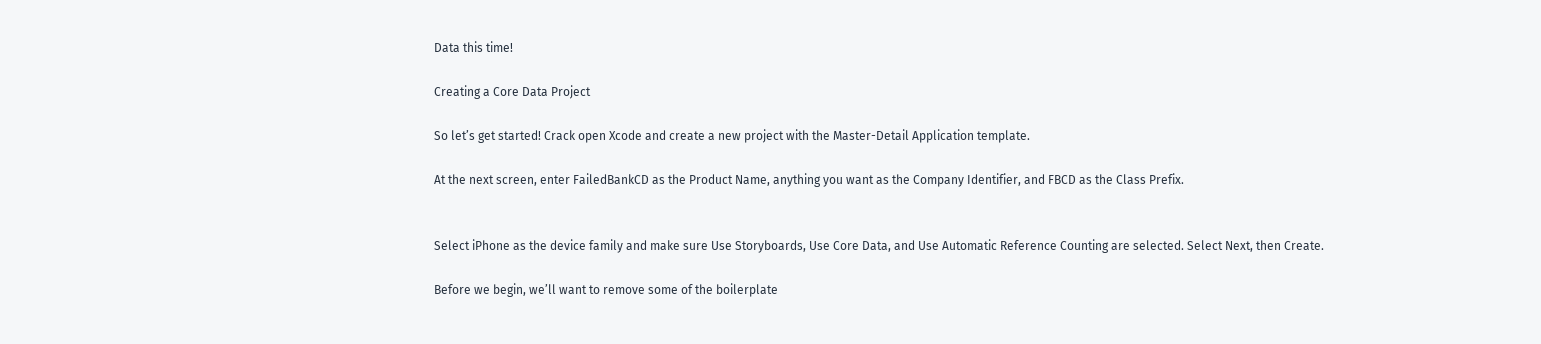Data this time!

Creating a Core Data Project

So let’s get started! Crack open Xcode and create a new project with the Master-Detail Application template.

At the next screen, enter FailedBankCD as the Product Name, anything you want as the Company Identifier, and FBCD as the Class Prefix.


Select iPhone as the device family and make sure Use Storyboards, Use Core Data, and Use Automatic Reference Counting are selected. Select Next, then Create.

Before we begin, we’ll want to remove some of the boilerplate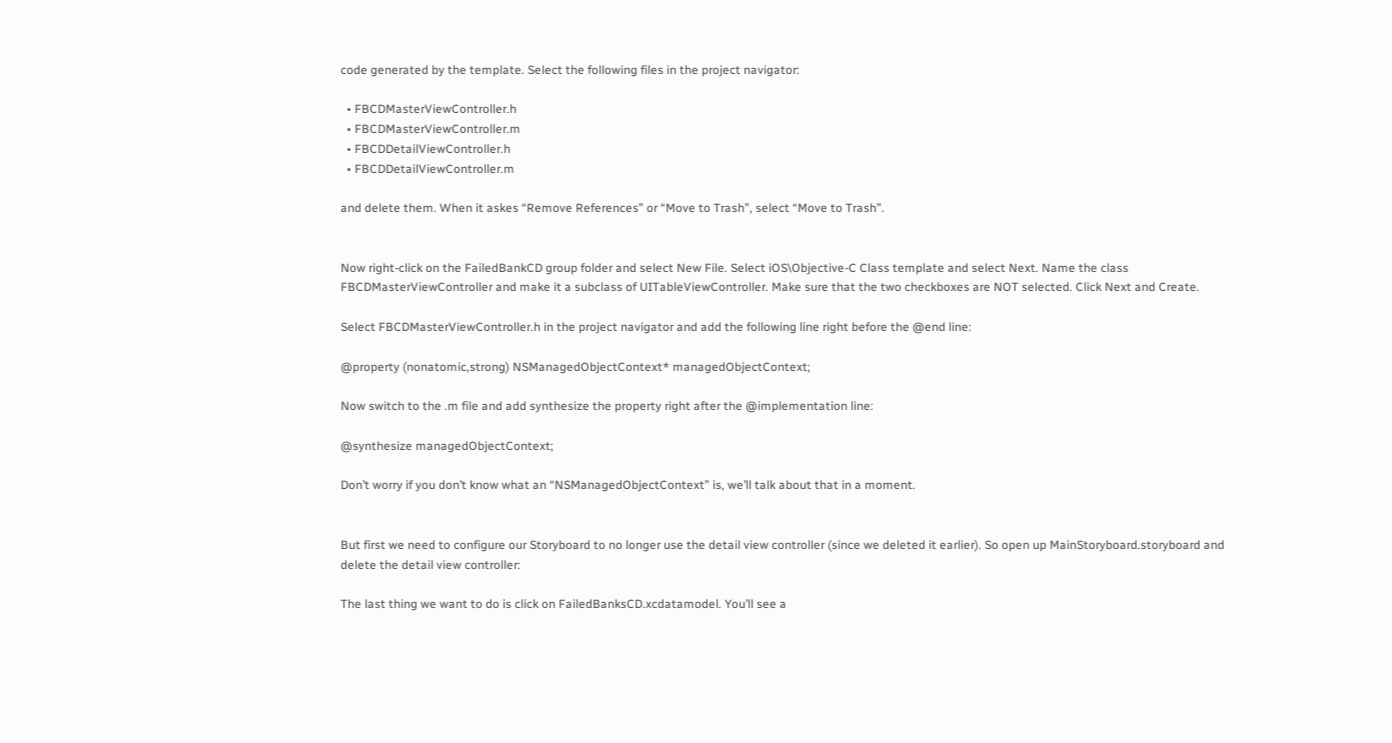code generated by the template. Select the following files in the project navigator:

  • FBCDMasterViewController.h
  • FBCDMasterViewController.m
  • FBCDDetailViewController.h
  • FBCDDetailViewController.m

and delete them. When it askes “Remove References” or “Move to Trash”, select “Move to Trash”.


Now right-click on the FailedBankCD group folder and select New File. Select iOS\Objective-C Class template and select Next. Name the class FBCDMasterViewController and make it a subclass of UITableViewController. Make sure that the two checkboxes are NOT selected. Click Next and Create.

Select FBCDMasterViewController.h in the project navigator and add the following line right before the @end line:

@property (nonatomic,strong) NSManagedObjectContext* managedObjectContext;

Now switch to the .m file and add synthesize the property right after the @implementation line:

@synthesize managedObjectContext;

Don’t worry if you don’t know what an “NSManagedObjectContext” is, we’ll talk about that in a moment.


But first we need to configure our Storyboard to no longer use the detail view controller (since we deleted it earlier). So open up MainStoryboard.storyboard and delete the detail view controller:

The last thing we want to do is click on FailedBanksCD.xcdatamodel. You’ll see a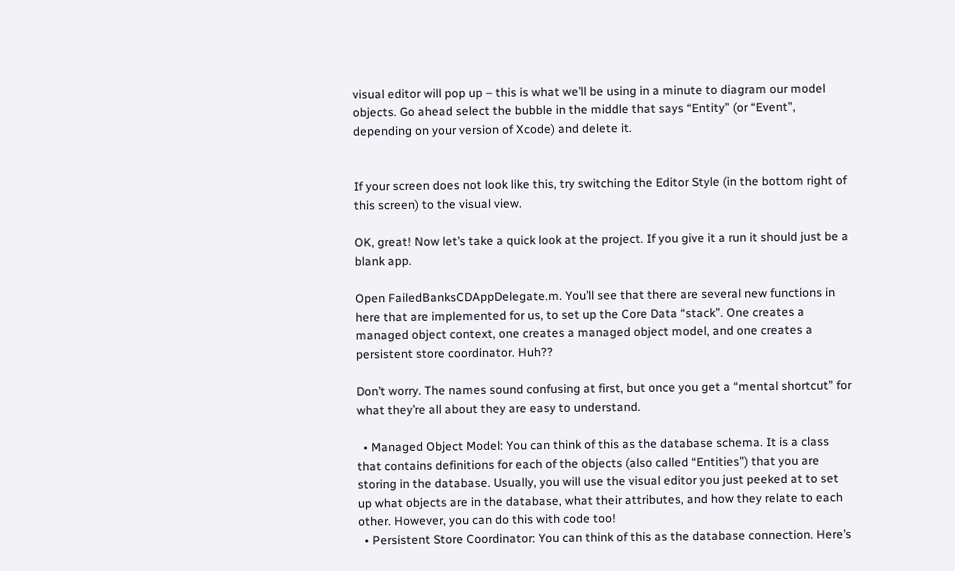visual editor will pop up – this is what we’ll be using in a minute to diagram our model objects. Go ahead select the bubble in the middle that says “Entity” (or “Event”, depending on your version of Xcode) and delete it.


If your screen does not look like this, try switching the Editor Style (in the bottom right of this screen) to the visual view.

OK, great! Now let’s take a quick look at the project. If you give it a run it should just be a blank app.

Open FailedBanksCDAppDelegate.m. You’ll see that there are several new functions in here that are implemented for us, to set up the Core Data “stack”. One creates a managed object context, one creates a managed object model, and one creates a persistent store coordinator. Huh??

Don’t worry. The names sound confusing at first, but once you get a “mental shortcut” for what they’re all about they are easy to understand.

  • Managed Object Model: You can think of this as the database schema. It is a class that contains definitions for each of the objects (also called “Entities”) that you are storing in the database. Usually, you will use the visual editor you just peeked at to set up what objects are in the database, what their attributes, and how they relate to each other. However, you can do this with code too!
  • Persistent Store Coordinator: You can think of this as the database connection. Here’s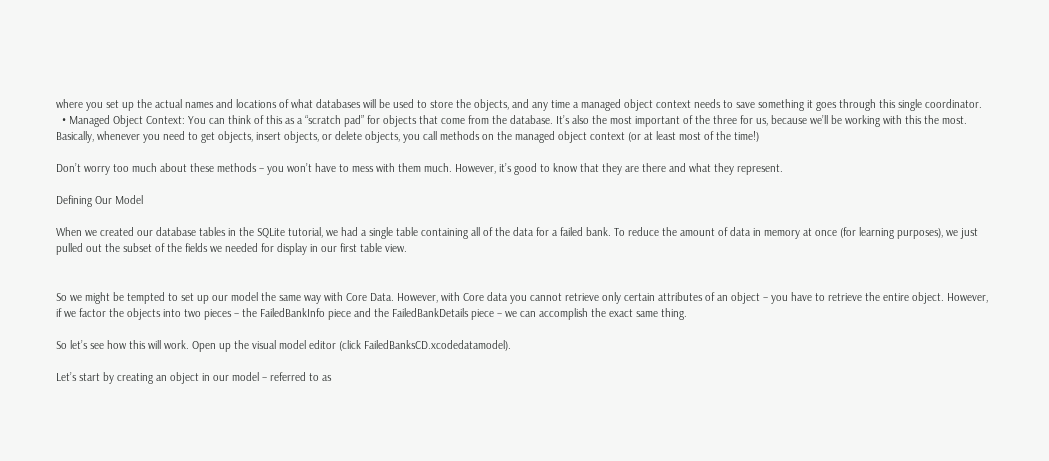where you set up the actual names and locations of what databases will be used to store the objects, and any time a managed object context needs to save something it goes through this single coordinator.
  • Managed Object Context: You can think of this as a “scratch pad” for objects that come from the database. It’s also the most important of the three for us, because we’ll be working with this the most. Basically, whenever you need to get objects, insert objects, or delete objects, you call methods on the managed object context (or at least most of the time!)

Don’t worry too much about these methods – you won’t have to mess with them much. However, it’s good to know that they are there and what they represent.

Defining Our Model

When we created our database tables in the SQLite tutorial, we had a single table containing all of the data for a failed bank. To reduce the amount of data in memory at once (for learning purposes), we just pulled out the subset of the fields we needed for display in our first table view.


So we might be tempted to set up our model the same way with Core Data. However, with Core data you cannot retrieve only certain attributes of an object – you have to retrieve the entire object. However, if we factor the objects into two pieces – the FailedBankInfo piece and the FailedBankDetails piece – we can accomplish the exact same thing.

So let’s see how this will work. Open up the visual model editor (click FailedBanksCD.xcodedatamodel).

Let’s start by creating an object in our model – referred to as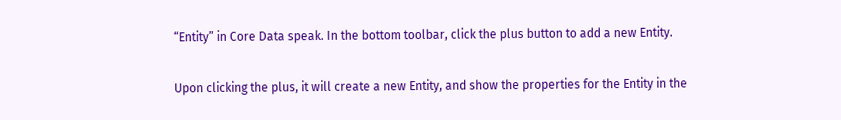“Entity” in Core Data speak. In the bottom toolbar, click the plus button to add a new Entity.

Upon clicking the plus, it will create a new Entity, and show the properties for the Entity in the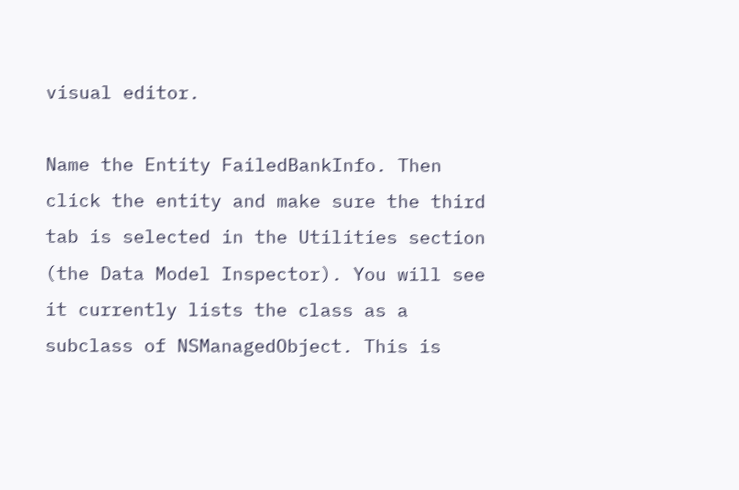visual editor.

Name the Entity FailedBankInfo. Then click the entity and make sure the third tab is selected in the Utilities section (the Data Model Inspector). You will see it currently lists the class as a subclass of NSManagedObject. This is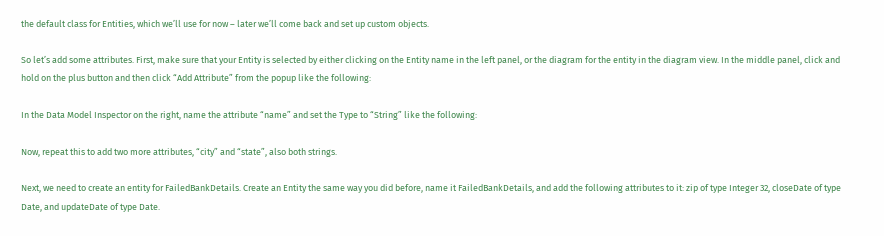the default class for Entities, which we’ll use for now – later we’ll come back and set up custom objects.

So let’s add some attributes. First, make sure that your Entity is selected by either clicking on the Entity name in the left panel, or the diagram for the entity in the diagram view. In the middle panel, click and hold on the plus button and then click “Add Attribute” from the popup like the following:

In the Data Model Inspector on the right, name the attribute “name” and set the Type to “String” like the following:

Now, repeat this to add two more attributes, “city” and “state”, also both strings.

Next, we need to create an entity for FailedBankDetails. Create an Entity the same way you did before, name it FailedBankDetails, and add the following attributes to it: zip of type Integer 32, closeDate of type Date, and updateDate of type Date.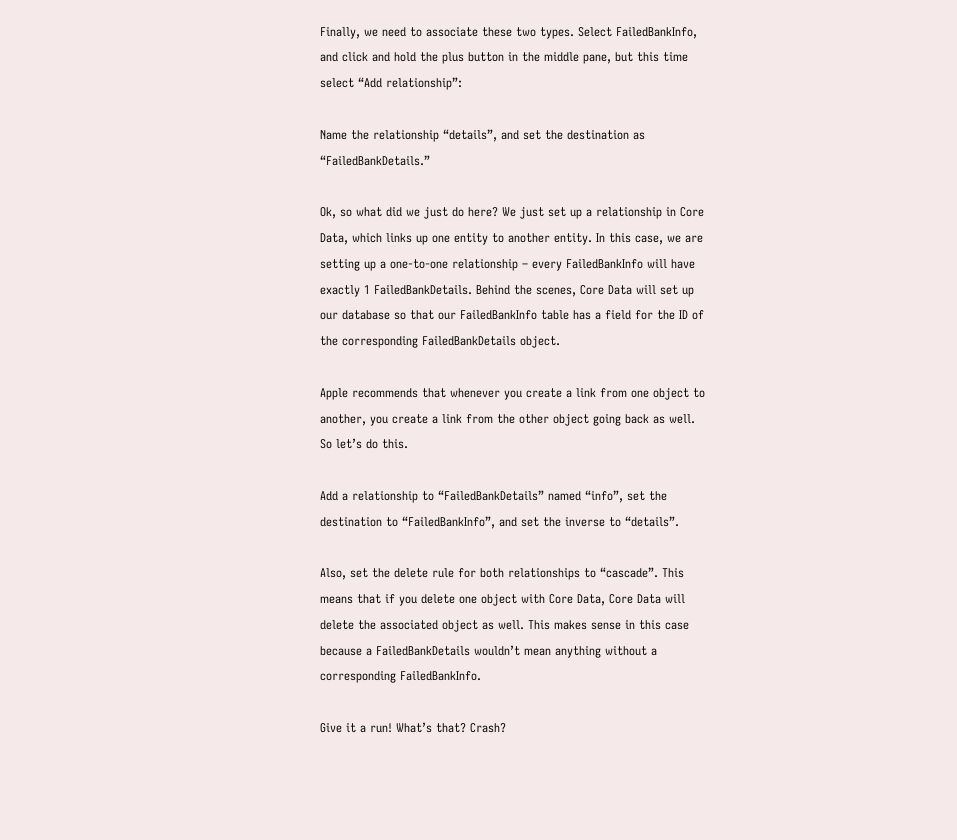Finally, we need to associate these two types. Select FailedBankInfo, and click and hold the plus button in the middle pane, but this time select “Add relationship”:

Name the relationship “details”, and set the destination as “FailedBankDetails.”

Ok, so what did we just do here? We just set up a relationship in Core Data, which links up one entity to another entity. In this case, we are setting up a one-to-one relationship – every FailedBankInfo will have exactly 1 FailedBankDetails. Behind the scenes, Core Data will set up our database so that our FailedBankInfo table has a field for the ID of the corresponding FailedBankDetails object.

Apple recommends that whenever you create a link from one object to another, you create a link from the other object going back as well. So let’s do this.

Add a relationship to “FailedBankDetails” named “info”, set the destination to “FailedBankInfo”, and set the inverse to “details”.

Also, set the delete rule for both relationships to “cascade”. This means that if you delete one object with Core Data, Core Data will delete the associated object as well. This makes sense in this case because a FailedBankDetails wouldn’t mean anything without a corresponding FailedBankInfo.

Give it a run! What’s that? Crash?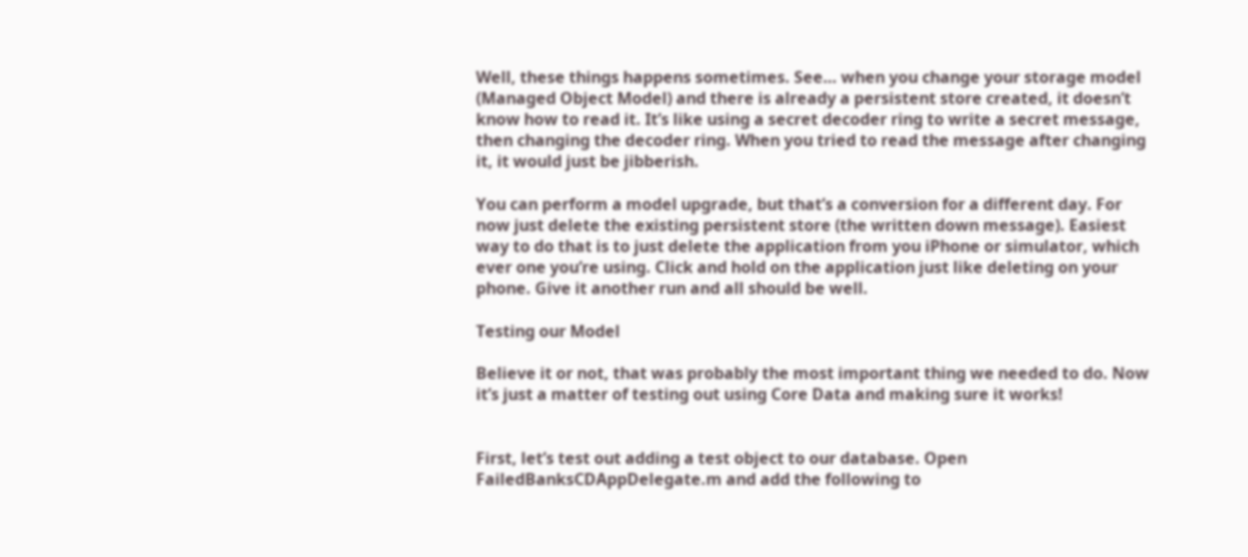Well, these things happens sometimes. See… when you change your storage model (Managed Object Model) and there is already a persistent store created, it doesn’t know how to read it. It’s like using a secret decoder ring to write a secret message, then changing the decoder ring. When you tried to read the message after changing it, it would just be jibberish.

You can perform a model upgrade, but that’s a conversion for a different day. For now just delete the existing persistent store (the written down message). Easiest way to do that is to just delete the application from you iPhone or simulator, which ever one you’re using. Click and hold on the application just like deleting on your phone. Give it another run and all should be well.

Testing our Model

Believe it or not, that was probably the most important thing we needed to do. Now it’s just a matter of testing out using Core Data and making sure it works!


First, let’s test out adding a test object to our database. Open FailedBanksCDAppDelegate.m and add the following to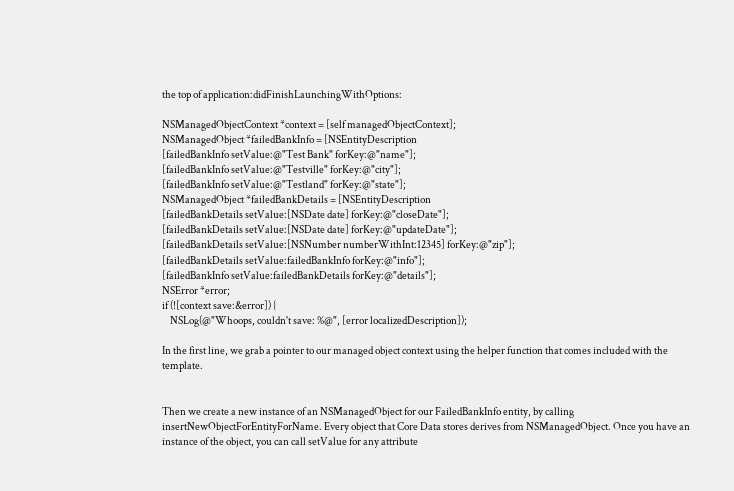the top of application:didFinishLaunchingWithOptions:

NSManagedObjectContext *context = [self managedObjectContext];
NSManagedObject *failedBankInfo = [NSEntityDescription
[failedBankInfo setValue:@"Test Bank" forKey:@"name"];
[failedBankInfo setValue:@"Testville" forKey:@"city"];
[failedBankInfo setValue:@"Testland" forKey:@"state"];
NSManagedObject *failedBankDetails = [NSEntityDescription
[failedBankDetails setValue:[NSDate date] forKey:@"closeDate"];
[failedBankDetails setValue:[NSDate date] forKey:@"updateDate"];
[failedBankDetails setValue:[NSNumber numberWithInt:12345] forKey:@"zip"];
[failedBankDetails setValue:failedBankInfo forKey:@"info"];
[failedBankInfo setValue:failedBankDetails forKey:@"details"];
NSError *error;
if (![context save:&error]) {
    NSLog(@"Whoops, couldn't save: %@", [error localizedDescription]);

In the first line, we grab a pointer to our managed object context using the helper function that comes included with the template.


Then we create a new instance of an NSManagedObject for our FailedBankInfo entity, by calling insertNewObjectForEntityForName. Every object that Core Data stores derives from NSManagedObject. Once you have an instance of the object, you can call setValue for any attribute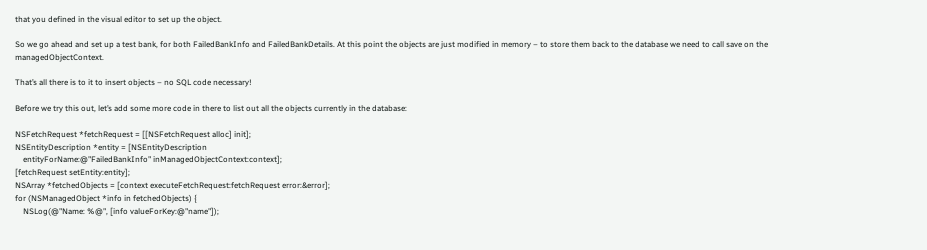that you defined in the visual editor to set up the object.

So we go ahead and set up a test bank, for both FailedBankInfo and FailedBankDetails. At this point the objects are just modified in memory – to store them back to the database we need to call save on the managedObjectContext.

That’s all there is to it to insert objects – no SQL code necessary!

Before we try this out, let’s add some more code in there to list out all the objects currently in the database:

NSFetchRequest *fetchRequest = [[NSFetchRequest alloc] init];
NSEntityDescription *entity = [NSEntityDescription
    entityForName:@"FailedBankInfo" inManagedObjectContext:context];
[fetchRequest setEntity:entity];
NSArray *fetchedObjects = [context executeFetchRequest:fetchRequest error:&error];
for (NSManagedObject *info in fetchedObjects) {
    NSLog(@"Name: %@", [info valueForKey:@"name"]);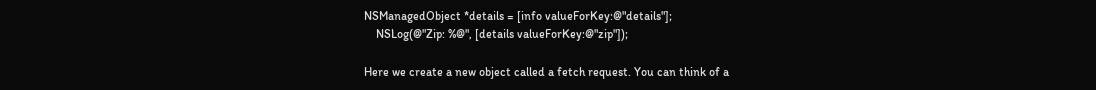NSManagedObject *details = [info valueForKey:@"details"];
    NSLog(@"Zip: %@", [details valueForKey:@"zip"]);

Here we create a new object called a fetch request. You can think of a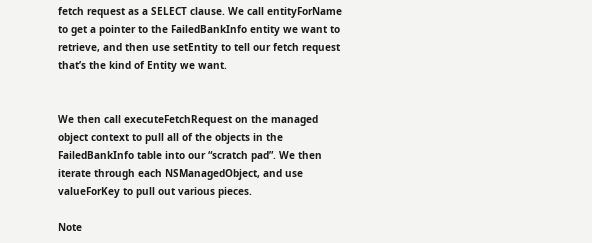fetch request as a SELECT clause. We call entityForName to get a pointer to the FailedBankInfo entity we want to retrieve, and then use setEntity to tell our fetch request that’s the kind of Entity we want.


We then call executeFetchRequest on the managed object context to pull all of the objects in the FailedBankInfo table into our “scratch pad”. We then iterate through each NSManagedObject, and use valueForKey to pull out various pieces.

Note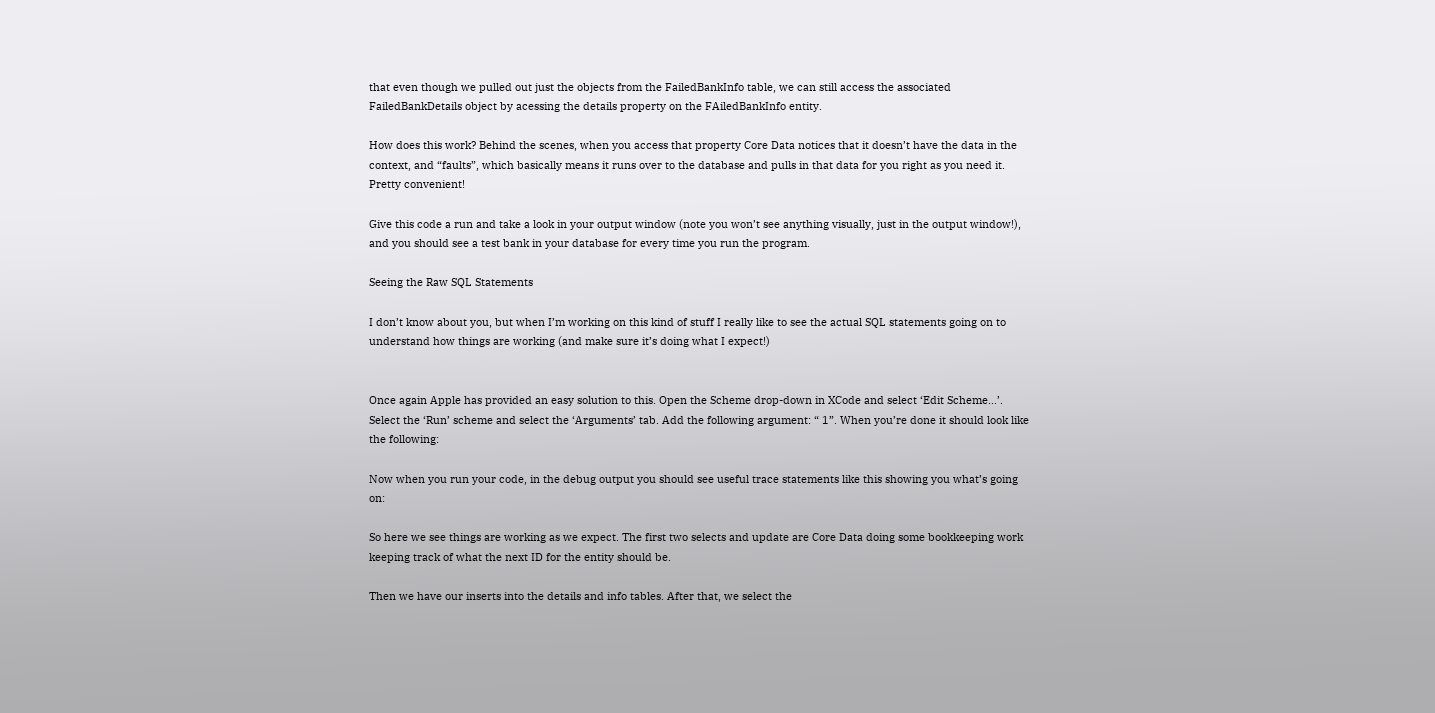that even though we pulled out just the objects from the FailedBankInfo table, we can still access the associated FailedBankDetails object by acessing the details property on the FAiledBankInfo entity.

How does this work? Behind the scenes, when you access that property Core Data notices that it doesn’t have the data in the context, and “faults”, which basically means it runs over to the database and pulls in that data for you right as you need it. Pretty convenient!

Give this code a run and take a look in your output window (note you won’t see anything visually, just in the output window!), and you should see a test bank in your database for every time you run the program.

Seeing the Raw SQL Statements

I don’t know about you, but when I’m working on this kind of stuff I really like to see the actual SQL statements going on to understand how things are working (and make sure it’s doing what I expect!)


Once again Apple has provided an easy solution to this. Open the Scheme drop-down in XCode and select ‘Edit Scheme…’. Select the ‘Run’ scheme and select the ‘Arguments’ tab. Add the following argument: “ 1”. When you’re done it should look like the following:

Now when you run your code, in the debug output you should see useful trace statements like this showing you what’s going on:

So here we see things are working as we expect. The first two selects and update are Core Data doing some bookkeeping work keeping track of what the next ID for the entity should be.

Then we have our inserts into the details and info tables. After that, we select the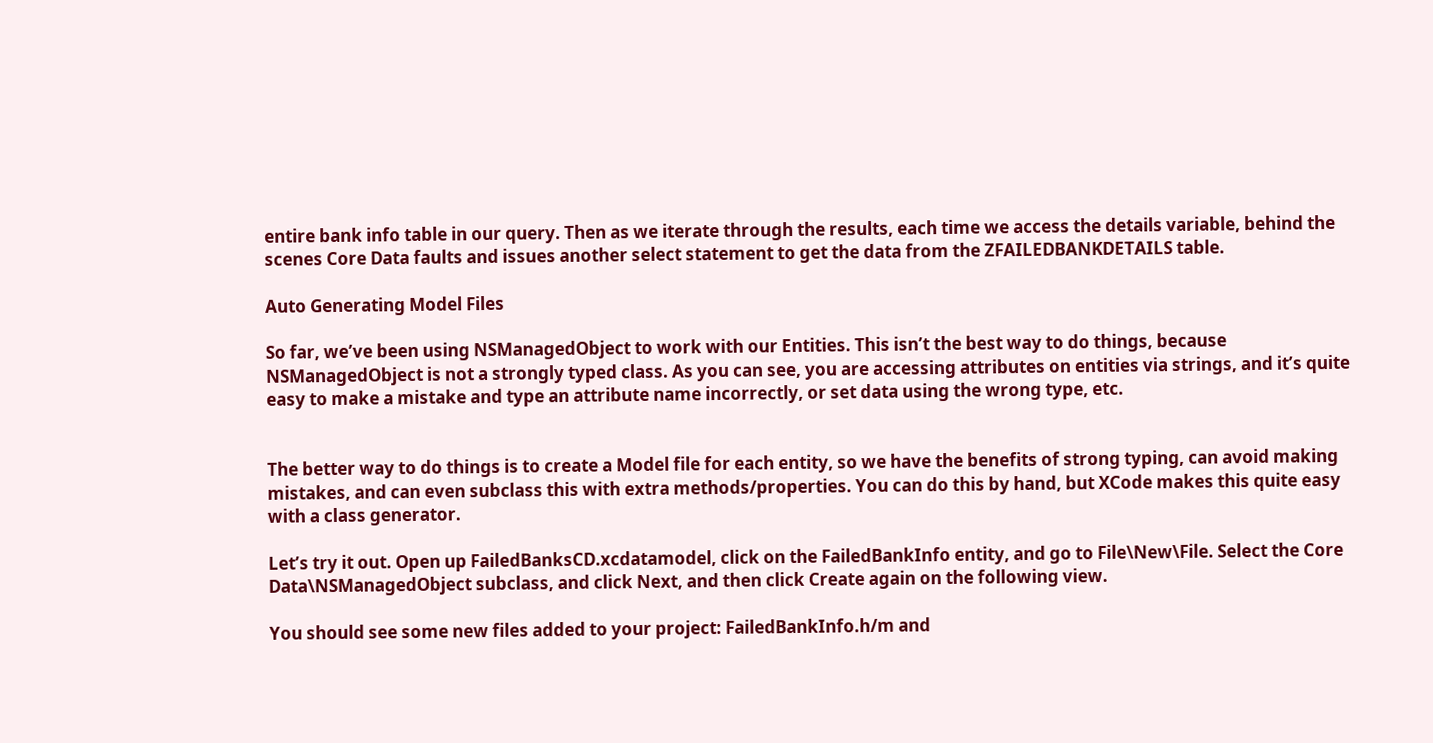entire bank info table in our query. Then as we iterate through the results, each time we access the details variable, behind the scenes Core Data faults and issues another select statement to get the data from the ZFAILEDBANKDETAILS table.

Auto Generating Model Files

So far, we’ve been using NSManagedObject to work with our Entities. This isn’t the best way to do things, because NSManagedObject is not a strongly typed class. As you can see, you are accessing attributes on entities via strings, and it’s quite easy to make a mistake and type an attribute name incorrectly, or set data using the wrong type, etc.


The better way to do things is to create a Model file for each entity, so we have the benefits of strong typing, can avoid making mistakes, and can even subclass this with extra methods/properties. You can do this by hand, but XCode makes this quite easy with a class generator.

Let’s try it out. Open up FailedBanksCD.xcdatamodel, click on the FailedBankInfo entity, and go to File\New\File. Select the Core Data\NSManagedObject subclass, and click Next, and then click Create again on the following view.

You should see some new files added to your project: FailedBankInfo.h/m and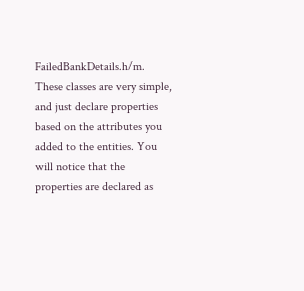FailedBankDetails.h/m. These classes are very simple, and just declare properties based on the attributes you added to the entities. You will notice that the properties are declared as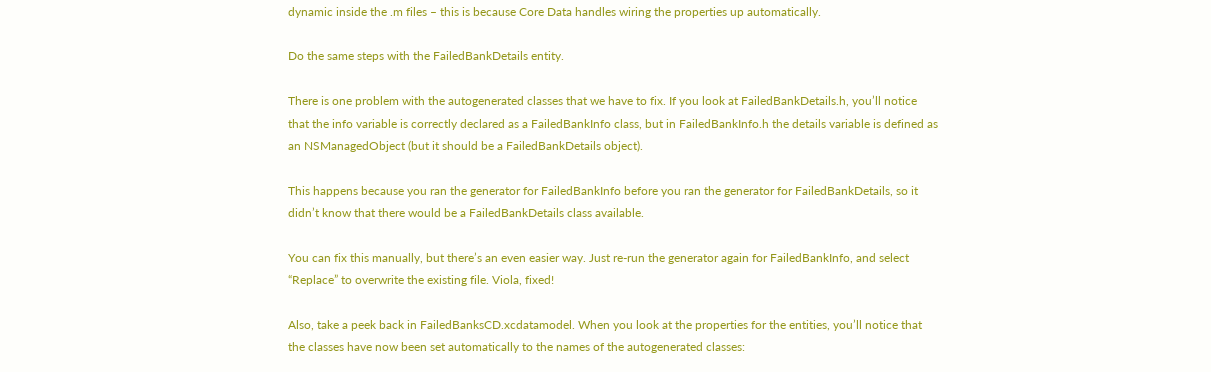dynamic inside the .m files – this is because Core Data handles wiring the properties up automatically.

Do the same steps with the FailedBankDetails entity.

There is one problem with the autogenerated classes that we have to fix. If you look at FailedBankDetails.h, you’ll notice that the info variable is correctly declared as a FailedBankInfo class, but in FailedBankInfo.h the details variable is defined as an NSManagedObject (but it should be a FailedBankDetails object).

This happens because you ran the generator for FailedBankInfo before you ran the generator for FailedBankDetails, so it didn’t know that there would be a FailedBankDetails class available.

You can fix this manually, but there’s an even easier way. Just re-run the generator again for FailedBankInfo, and select “Replace” to overwrite the existing file. Viola, fixed!

Also, take a peek back in FailedBanksCD.xcdatamodel. When you look at the properties for the entities, you’ll notice that the classes have now been set automatically to the names of the autogenerated classes: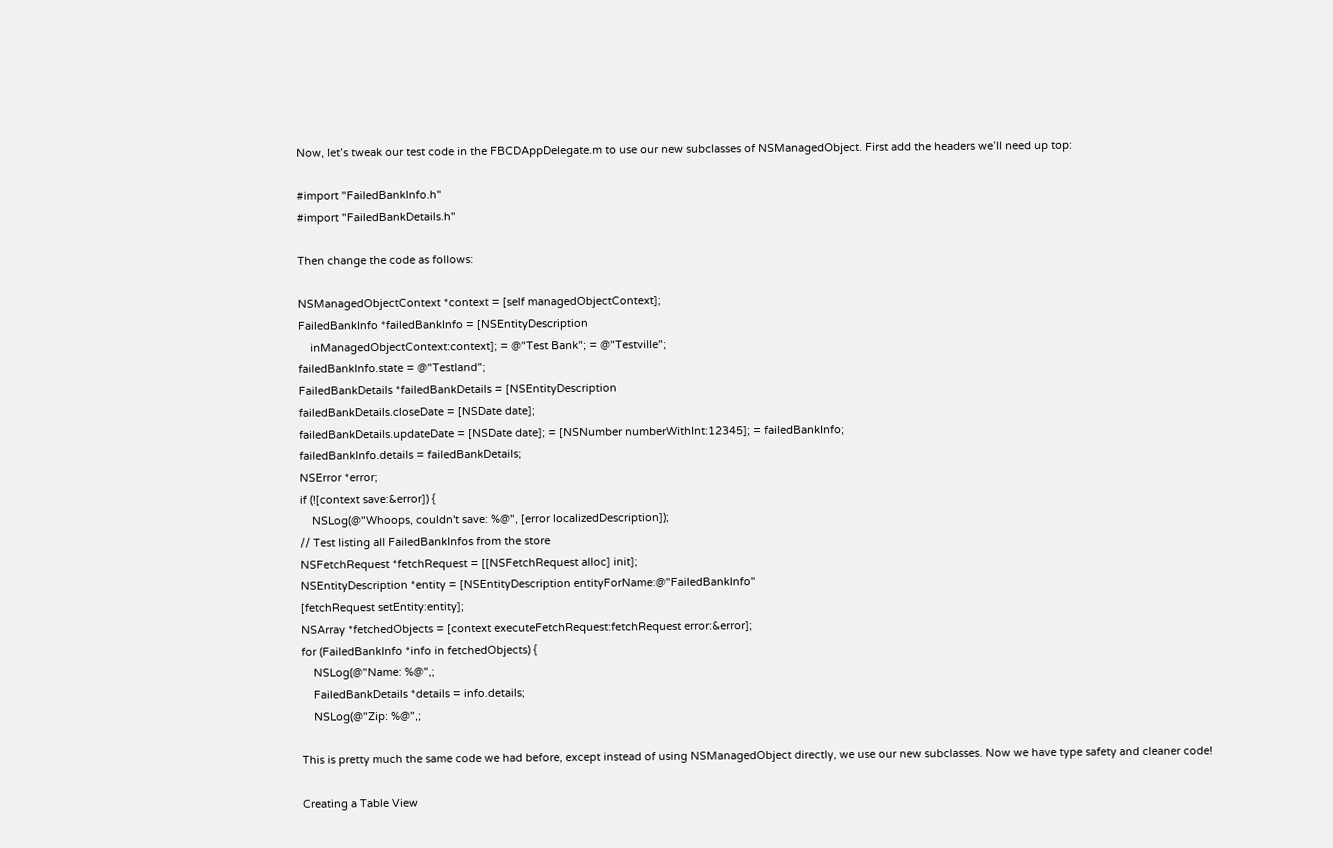Now, let’s tweak our test code in the FBCDAppDelegate.m to use our new subclasses of NSManagedObject. First add the headers we’ll need up top:

#import "FailedBankInfo.h"
#import "FailedBankDetails.h"

Then change the code as follows:

NSManagedObjectContext *context = [self managedObjectContext];
FailedBankInfo *failedBankInfo = [NSEntityDescription
    inManagedObjectContext:context]; = @"Test Bank"; = @"Testville";
failedBankInfo.state = @"Testland";
FailedBankDetails *failedBankDetails = [NSEntityDescription
failedBankDetails.closeDate = [NSDate date];
failedBankDetails.updateDate = [NSDate date]; = [NSNumber numberWithInt:12345]; = failedBankInfo;
failedBankInfo.details = failedBankDetails;
NSError *error;
if (![context save:&error]) {
    NSLog(@"Whoops, couldn't save: %@", [error localizedDescription]);
// Test listing all FailedBankInfos from the store
NSFetchRequest *fetchRequest = [[NSFetchRequest alloc] init];
NSEntityDescription *entity = [NSEntityDescription entityForName:@"FailedBankInfo"
[fetchRequest setEntity:entity];
NSArray *fetchedObjects = [context executeFetchRequest:fetchRequest error:&error];
for (FailedBankInfo *info in fetchedObjects) {
    NSLog(@"Name: %@",;
    FailedBankDetails *details = info.details;
    NSLog(@"Zip: %@",;

This is pretty much the same code we had before, except instead of using NSManagedObject directly, we use our new subclasses. Now we have type safety and cleaner code!

Creating a Table View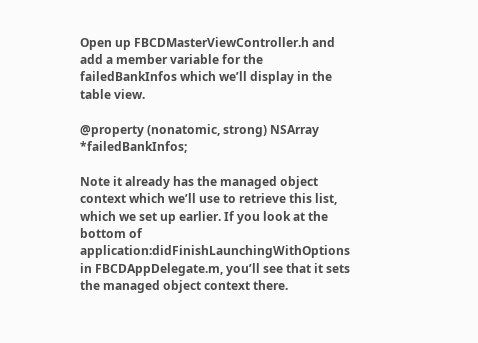Open up FBCDMasterViewController.h and add a member variable for the failedBankInfos which we’ll display in the table view.

@property (nonatomic, strong) NSArray *failedBankInfos;

Note it already has the managed object context which we’ll use to retrieve this list, which we set up earlier. If you look at the bottom of application:didFinishLaunchingWithOptions in FBCDAppDelegate.m, you’ll see that it sets the managed object context there.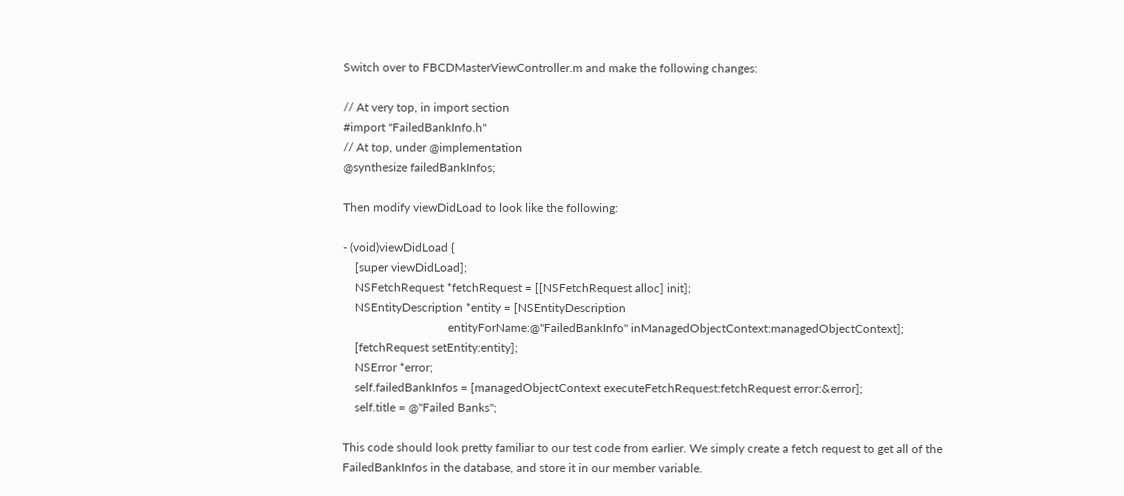Switch over to FBCDMasterViewController.m and make the following changes:

// At very top, in import section
#import "FailedBankInfo.h"
// At top, under @implementation
@synthesize failedBankInfos;

Then modify viewDidLoad to look like the following:

- (void)viewDidLoad {
    [super viewDidLoad];
    NSFetchRequest *fetchRequest = [[NSFetchRequest alloc] init];
    NSEntityDescription *entity = [NSEntityDescription
                                   entityForName:@"FailedBankInfo" inManagedObjectContext:managedObjectContext];
    [fetchRequest setEntity:entity];
    NSError *error;
    self.failedBankInfos = [managedObjectContext executeFetchRequest:fetchRequest error:&error];
    self.title = @"Failed Banks";

This code should look pretty familiar to our test code from earlier. We simply create a fetch request to get all of the FailedBankInfos in the database, and store it in our member variable.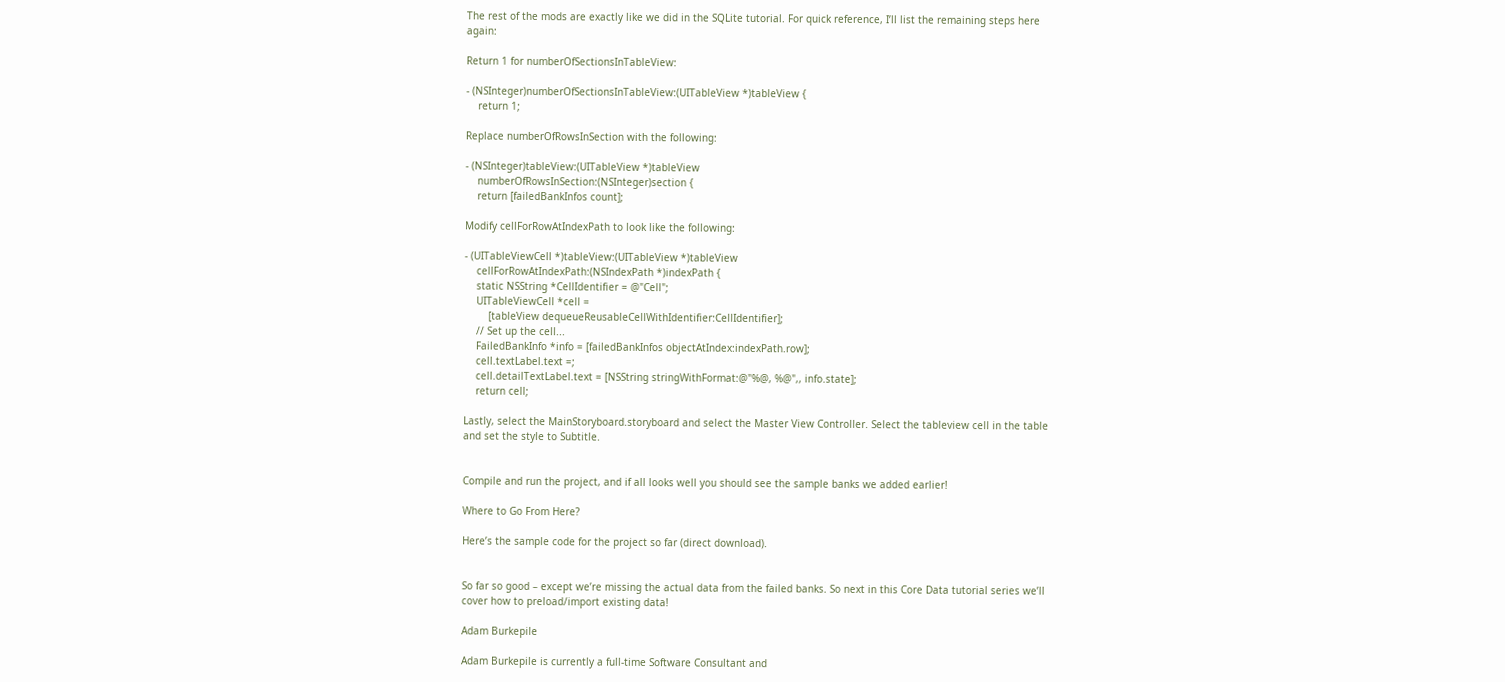The rest of the mods are exactly like we did in the SQLite tutorial. For quick reference, I’ll list the remaining steps here again:

Return 1 for numberOfSectionsInTableView:

- (NSInteger)numberOfSectionsInTableView:(UITableView *)tableView {
    return 1;

Replace numberOfRowsInSection with the following:

- (NSInteger)tableView:(UITableView *)tableView
    numberOfRowsInSection:(NSInteger)section {
    return [failedBankInfos count];

Modify cellForRowAtIndexPath to look like the following:

- (UITableViewCell *)tableView:(UITableView *)tableView
    cellForRowAtIndexPath:(NSIndexPath *)indexPath {
    static NSString *CellIdentifier = @"Cell";
    UITableViewCell *cell =
        [tableView dequeueReusableCellWithIdentifier:CellIdentifier];
    // Set up the cell...
    FailedBankInfo *info = [failedBankInfos objectAtIndex:indexPath.row];
    cell.textLabel.text =;
    cell.detailTextLabel.text = [NSString stringWithFormat:@"%@, %@",, info.state];
    return cell;

Lastly, select the MainStoryboard.storyboard and select the Master View Controller. Select the tableview cell in the table and set the style to Subtitle.


Compile and run the project, and if all looks well you should see the sample banks we added earlier!

Where to Go From Here?

Here’s the sample code for the project so far (direct download).


So far so good – except we’re missing the actual data from the failed banks. So next in this Core Data tutorial series we’ll cover how to preload/import existing data!

Adam Burkepile

Adam Burkepile is currently a full-time Software Consultant and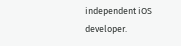independent iOS developer.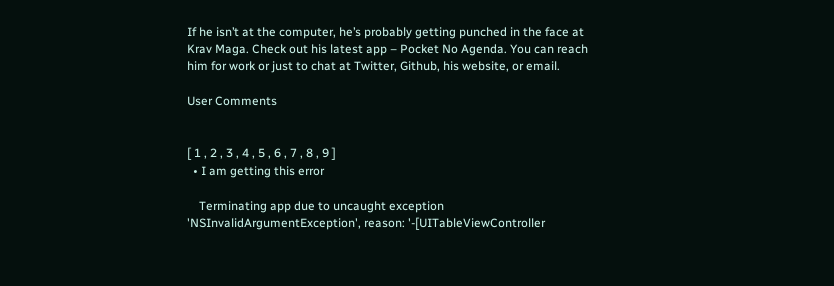If he isn’t at the computer, he’s probably getting punched in the face at Krav Maga. Check out his latest app – Pocket No Agenda. You can reach him for work or just to chat at Twitter, Github, his website, or email.

User Comments


[ 1 , 2 , 3 , 4 , 5 , 6 , 7 , 8 , 9 ]
  • I am getting this error

    Terminating app due to uncaught exception 'NSInvalidArgumentException', reason: '-[UITableViewController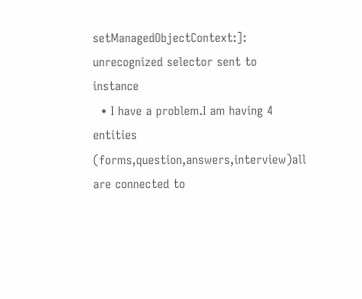setManagedObjectContext:]: unrecognized selector sent to instance
  • I have a problem.I am having 4 entities (forms,question,answers,interview)all are connected to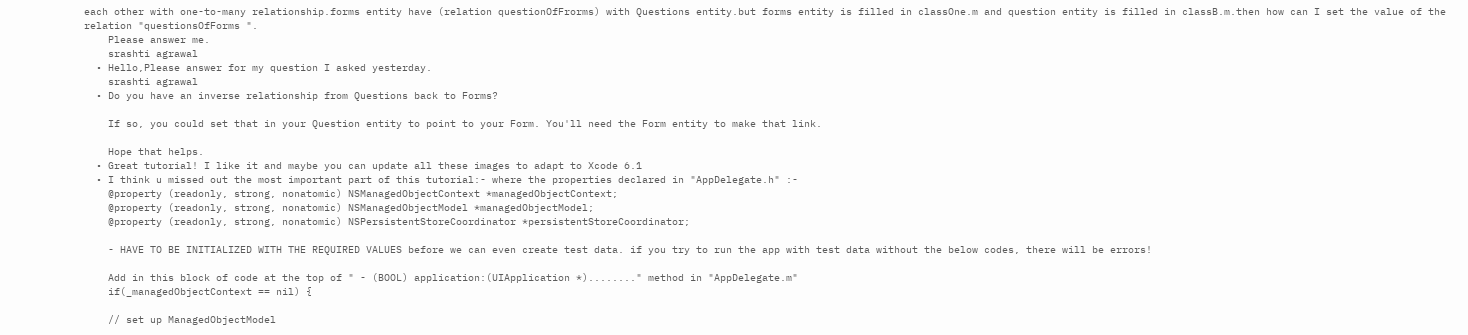each other with one-to-many relationship.forms entity have (relation questionOfFrorms) with Questions entity.but forms entity is filled in classOne.m and question entity is filled in classB.m.then how can I set the value of the relation "questionsOfForms ".
    Please answer me.
    srashti agrawal
  • Hello,Please answer for my question I asked yesterday.
    srashti agrawal
  • Do you have an inverse relationship from Questions back to Forms?

    If so, you could set that in your Question entity to point to your Form. You'll need the Form entity to make that link.

    Hope that helps.
  • Great tutorial! I like it and maybe you can update all these images to adapt to Xcode 6.1
  • I think u missed out the most important part of this tutorial:- where the properties declared in "AppDelegate.h" :-
    @property (readonly, strong, nonatomic) NSManagedObjectContext *managedObjectContext;
    @property (readonly, strong, nonatomic) NSManagedObjectModel *managedObjectModel;
    @property (readonly, strong, nonatomic) NSPersistentStoreCoordinator *persistentStoreCoordinator;

    - HAVE TO BE INITIALIZED WITH THE REQUIRED VALUES before we can even create test data. if you try to run the app with test data without the below codes, there will be errors!

    Add in this block of code at the top of " - (BOOL) application:(UIApplication *)........" method in "AppDelegate.m"
    if(_managedObjectContext == nil) {

    // set up ManagedObjectModel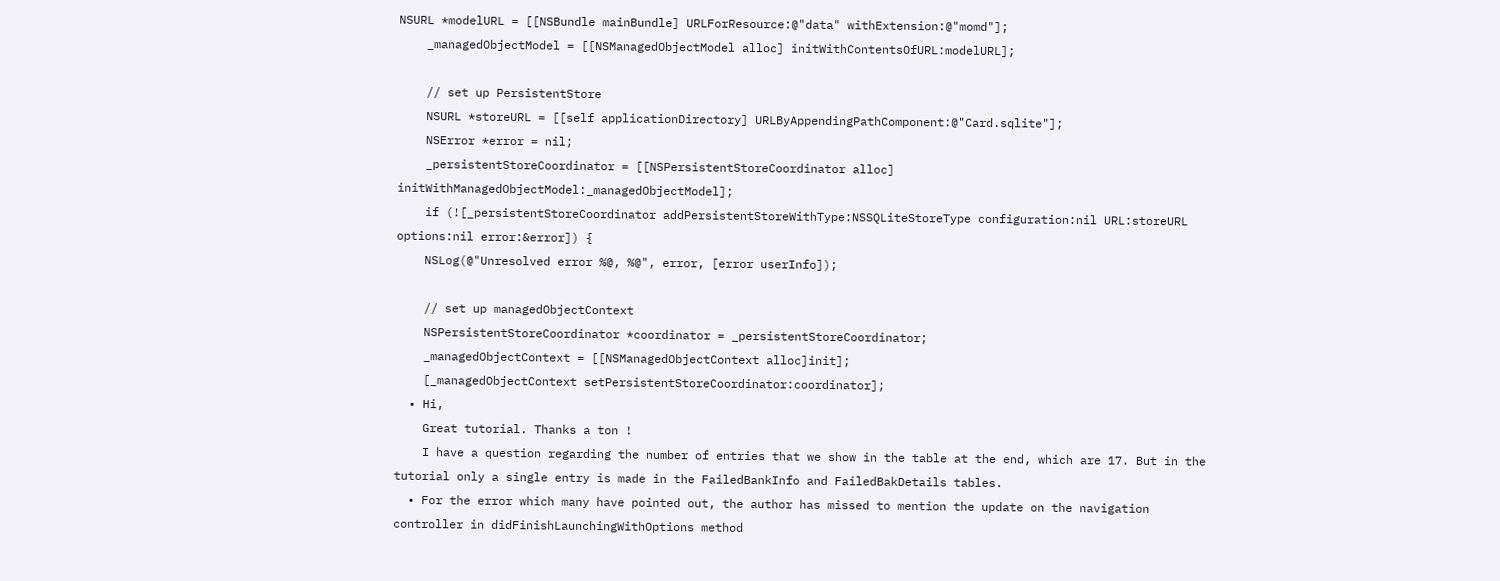NSURL *modelURL = [[NSBundle mainBundle] URLForResource:@"data" withExtension:@"momd"];
    _managedObjectModel = [[NSManagedObjectModel alloc] initWithContentsOfURL:modelURL];

    // set up PersistentStore
    NSURL *storeURL = [[self applicationDirectory] URLByAppendingPathComponent:@"Card.sqlite"];
    NSError *error = nil;
    _persistentStoreCoordinator = [[NSPersistentStoreCoordinator alloc] initWithManagedObjectModel:_managedObjectModel];
    if (![_persistentStoreCoordinator addPersistentStoreWithType:NSSQLiteStoreType configuration:nil URL:storeURL options:nil error:&error]) {
    NSLog(@"Unresolved error %@, %@", error, [error userInfo]);

    // set up managedObjectContext
    NSPersistentStoreCoordinator *coordinator = _persistentStoreCoordinator;
    _managedObjectContext = [[NSManagedObjectContext alloc]init];
    [_managedObjectContext setPersistentStoreCoordinator:coordinator];
  • Hi,
    Great tutorial. Thanks a ton !
    I have a question regarding the number of entries that we show in the table at the end, which are 17. But in the tutorial only a single entry is made in the FailedBankInfo and FailedBakDetails tables.
  • For the error which many have pointed out, the author has missed to mention the update on the navigation controller in didFinishLaunchingWithOptions method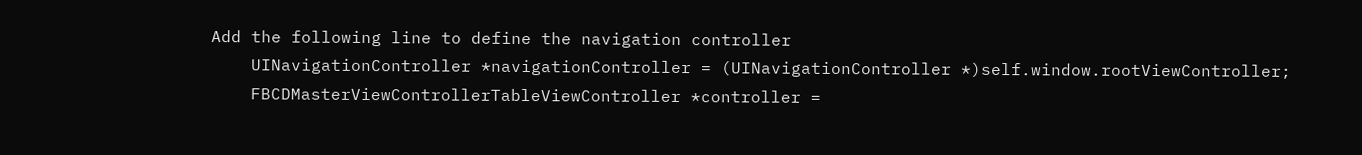Add the following line to define the navigation controller
    UINavigationController *navigationController = (UINavigationController *)self.window.rootViewController;
    FBCDMasterViewControllerTableViewController *controller =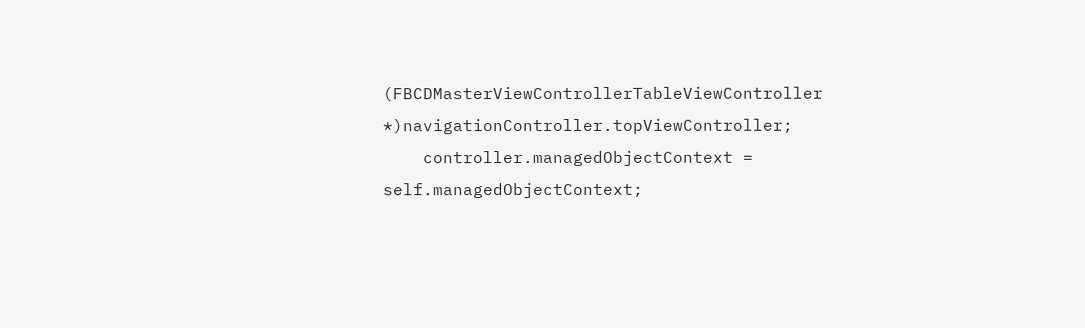(FBCDMasterViewControllerTableViewController *)navigationController.topViewController;
    controller.managedObjectContext = self.managedObjectContext;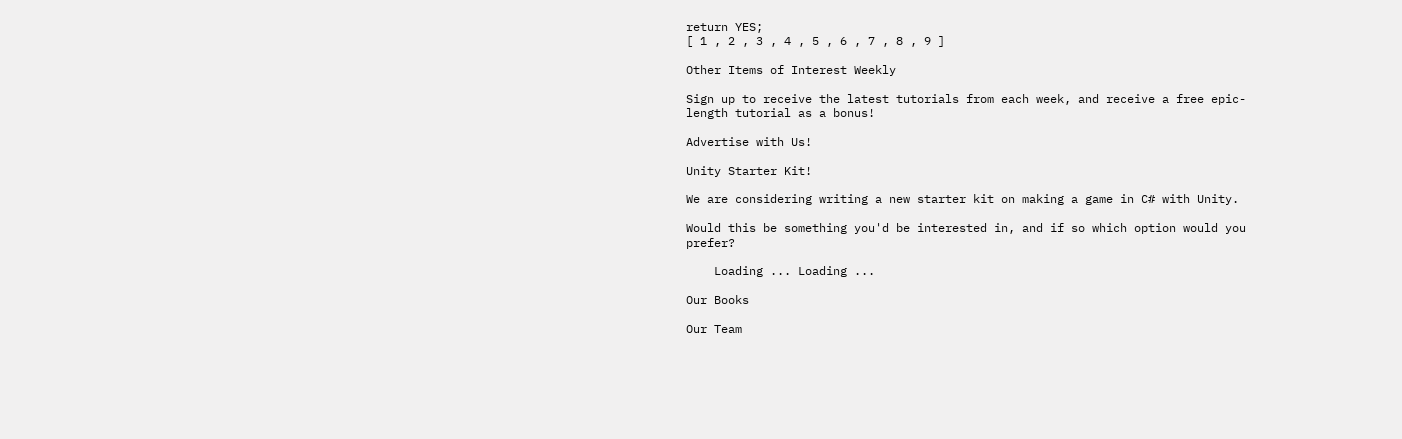return YES;
[ 1 , 2 , 3 , 4 , 5 , 6 , 7 , 8 , 9 ]

Other Items of Interest Weekly

Sign up to receive the latest tutorials from each week, and receive a free epic-length tutorial as a bonus!

Advertise with Us!

Unity Starter Kit!

We are considering writing a new starter kit on making a game in C# with Unity.

Would this be something you'd be interested in, and if so which option would you prefer?

    Loading ... Loading ...

Our Books

Our Team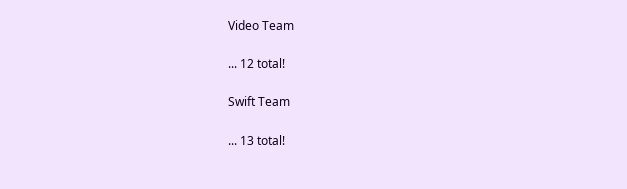Video Team

... 12 total!

Swift Team

... 13 total!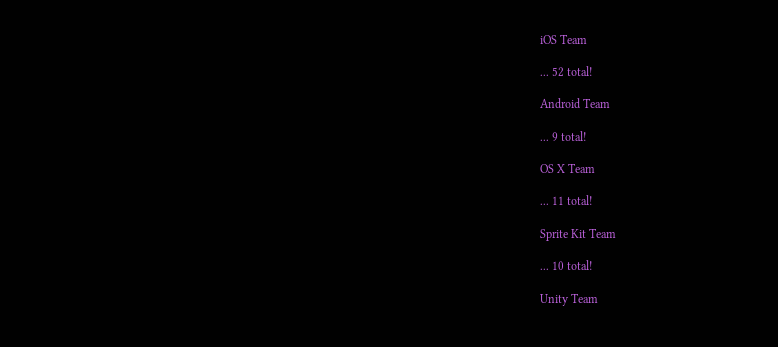iOS Team

... 52 total!

Android Team

... 9 total!

OS X Team

... 11 total!

Sprite Kit Team

... 10 total!

Unity Team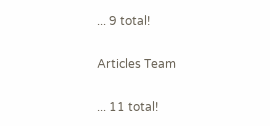... 9 total!

Articles Team

... 11 total!